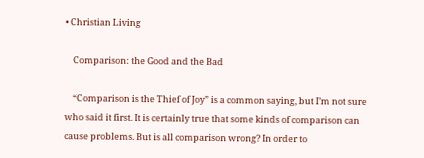• Christian Living

    Comparison: the Good and the Bad

    “Comparison is the Thief of Joy” is a common saying, but I’m not sure who said it first. It is certainly true that some kinds of comparison can cause problems. But is all comparison wrong? In order to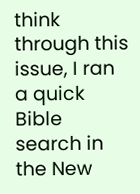think through this issue, I ran a quick Bible search in the New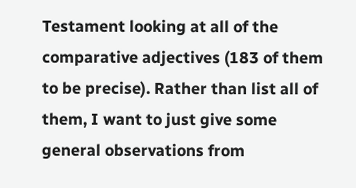Testament looking at all of the comparative adjectives (183 of them to be precise). Rather than list all of them, I want to just give some general observations from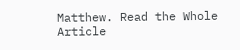Matthew. Read the Whole Article